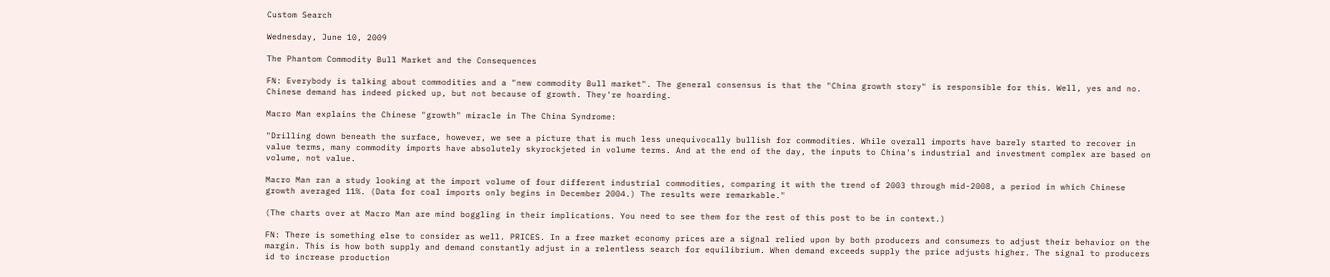Custom Search

Wednesday, June 10, 2009

The Phantom Commodity Bull Market and the Consequences

FN: Everybody is talking about commodities and a "new commodity Bull market". The general consensus is that the "China growth story" is responsible for this. Well, yes and no. Chinese demand has indeed picked up, but not because of growth. They're hoarding.

Macro Man explains the Chinese "growth" miracle in The China Syndrome:

"Drilling down beneath the surface, however, we see a picture that is much less unequivocally bullish for commodities. While overall imports have barely started to recover in value terms, many commodity imports have absolutely skyrockjeted in volume terms. And at the end of the day, the inputs to China's industrial and investment complex are based on volume, not value.

Macro Man ran a study looking at the import volume of four different industrial commodities, comparing it with the trend of 2003 through mid-2008, a period in which Chinese growth averaged 11%. (Data for coal imports only begins in December 2004.) The results were remarkable."

(The charts over at Macro Man are mind boggling in their implications. You need to see them for the rest of this post to be in context.)

FN: There is something else to consider as well. PRICES. In a free market economy prices are a signal relied upon by both producers and consumers to adjust their behavior on the margin. This is how both supply and demand constantly adjust in a relentless search for equilibrium. When demand exceeds supply the price adjusts higher. The signal to producers id to increase production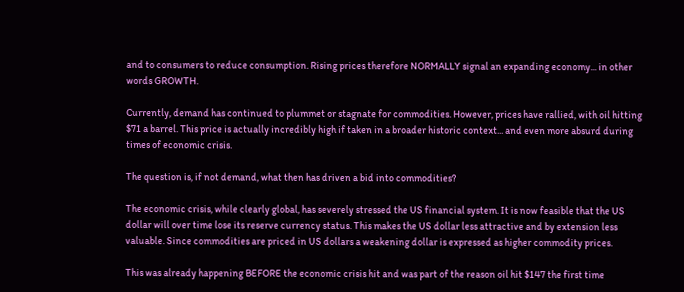and to consumers to reduce consumption. Rising prices therefore NORMALLY signal an expanding economy... in other words GROWTH.

Currently, demand has continued to plummet or stagnate for commodities. However, prices have rallied, with oil hitting $71 a barrel. This price is actually incredibly high if taken in a broader historic context... and even more absurd during times of economic crisis.

The question is, if not demand, what then has driven a bid into commodities?

The economic crisis, while clearly global, has severely stressed the US financial system. It is now feasible that the US dollar will over time lose its reserve currency status. This makes the US dollar less attractive and by extension less valuable. Since commodities are priced in US dollars a weakening dollar is expressed as higher commodity prices.

This was already happening BEFORE the economic crisis hit and was part of the reason oil hit $147 the first time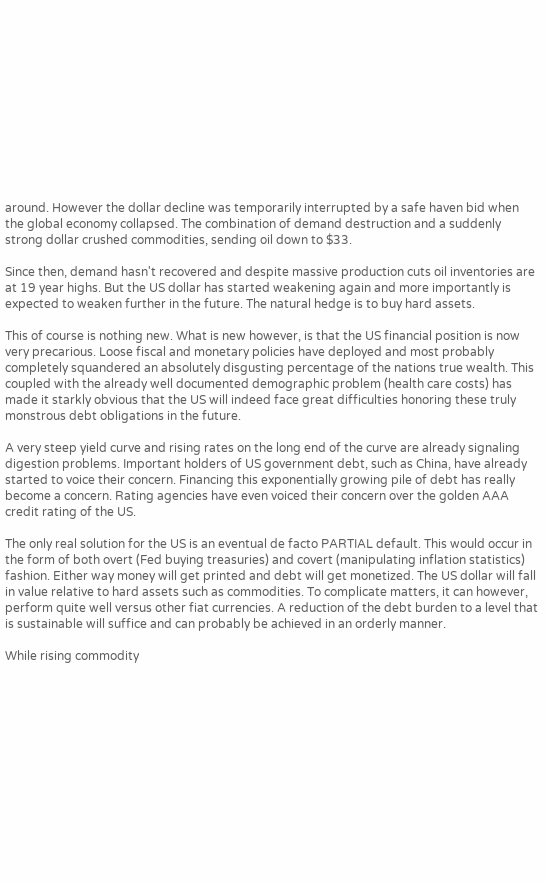around. However the dollar decline was temporarily interrupted by a safe haven bid when the global economy collapsed. The combination of demand destruction and a suddenly strong dollar crushed commodities, sending oil down to $33.

Since then, demand hasn't recovered and despite massive production cuts oil inventories are at 19 year highs. But the US dollar has started weakening again and more importantly is expected to weaken further in the future. The natural hedge is to buy hard assets.

This of course is nothing new. What is new however, is that the US financial position is now very precarious. Loose fiscal and monetary policies have deployed and most probably completely squandered an absolutely disgusting percentage of the nations true wealth. This coupled with the already well documented demographic problem (health care costs) has made it starkly obvious that the US will indeed face great difficulties honoring these truly monstrous debt obligations in the future.

A very steep yield curve and rising rates on the long end of the curve are already signaling digestion problems. Important holders of US government debt, such as China, have already started to voice their concern. Financing this exponentially growing pile of debt has really become a concern. Rating agencies have even voiced their concern over the golden AAA credit rating of the US.

The only real solution for the US is an eventual de facto PARTIAL default. This would occur in the form of both overt (Fed buying treasuries) and covert (manipulating inflation statistics) fashion. Either way money will get printed and debt will get monetized. The US dollar will fall in value relative to hard assets such as commodities. To complicate matters, it can however, perform quite well versus other fiat currencies. A reduction of the debt burden to a level that is sustainable will suffice and can probably be achieved in an orderly manner.

While rising commodity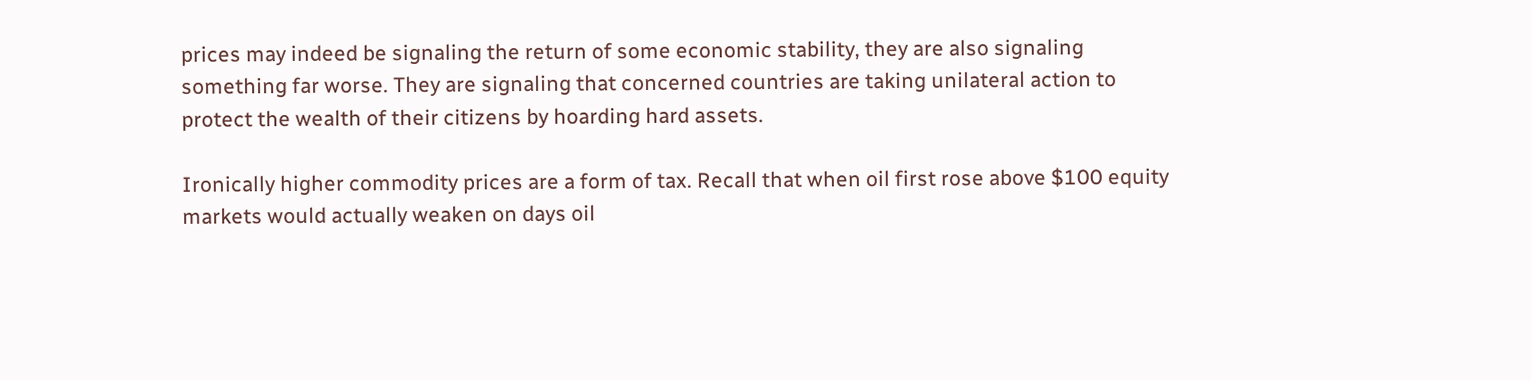prices may indeed be signaling the return of some economic stability, they are also signaling something far worse. They are signaling that concerned countries are taking unilateral action to protect the wealth of their citizens by hoarding hard assets.

Ironically higher commodity prices are a form of tax. Recall that when oil first rose above $100 equity markets would actually weaken on days oil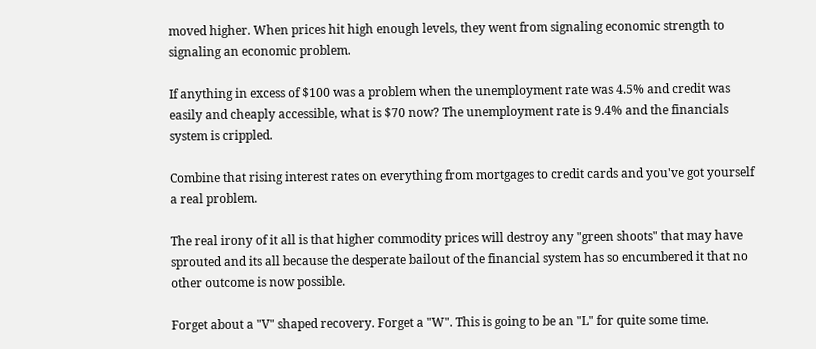moved higher. When prices hit high enough levels, they went from signaling economic strength to signaling an economic problem.

If anything in excess of $100 was a problem when the unemployment rate was 4.5% and credit was easily and cheaply accessible, what is $70 now? The unemployment rate is 9.4% and the financials system is crippled.

Combine that rising interest rates on everything from mortgages to credit cards and you've got yourself a real problem.

The real irony of it all is that higher commodity prices will destroy any "green shoots" that may have sprouted and its all because the desperate bailout of the financial system has so encumbered it that no other outcome is now possible.

Forget about a "V" shaped recovery. Forget a "W". This is going to be an "L" for quite some time.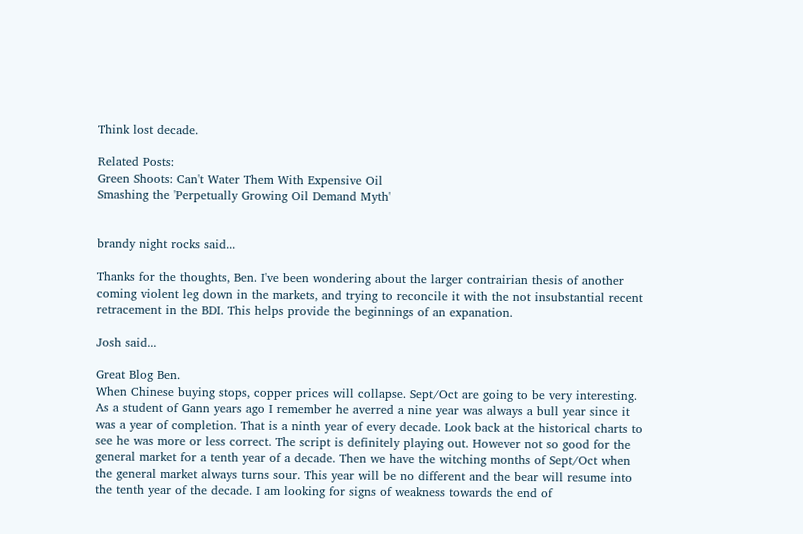Think lost decade.

Related Posts:
Green Shoots: Can't Water Them With Expensive Oil
Smashing the 'Perpetually Growing Oil Demand Myth'


brandy night rocks said...

Thanks for the thoughts, Ben. I've been wondering about the larger contrairian thesis of another coming violent leg down in the markets, and trying to reconcile it with the not insubstantial recent retracement in the BDI. This helps provide the beginnings of an expanation.

Josh said...

Great Blog Ben.
When Chinese buying stops, copper prices will collapse. Sept/Oct are going to be very interesting. As a student of Gann years ago I remember he averred a nine year was always a bull year since it was a year of completion. That is a ninth year of every decade. Look back at the historical charts to see he was more or less correct. The script is definitely playing out. However not so good for the general market for a tenth year of a decade. Then we have the witching months of Sept/Oct when the general market always turns sour. This year will be no different and the bear will resume into the tenth year of the decade. I am looking for signs of weakness towards the end of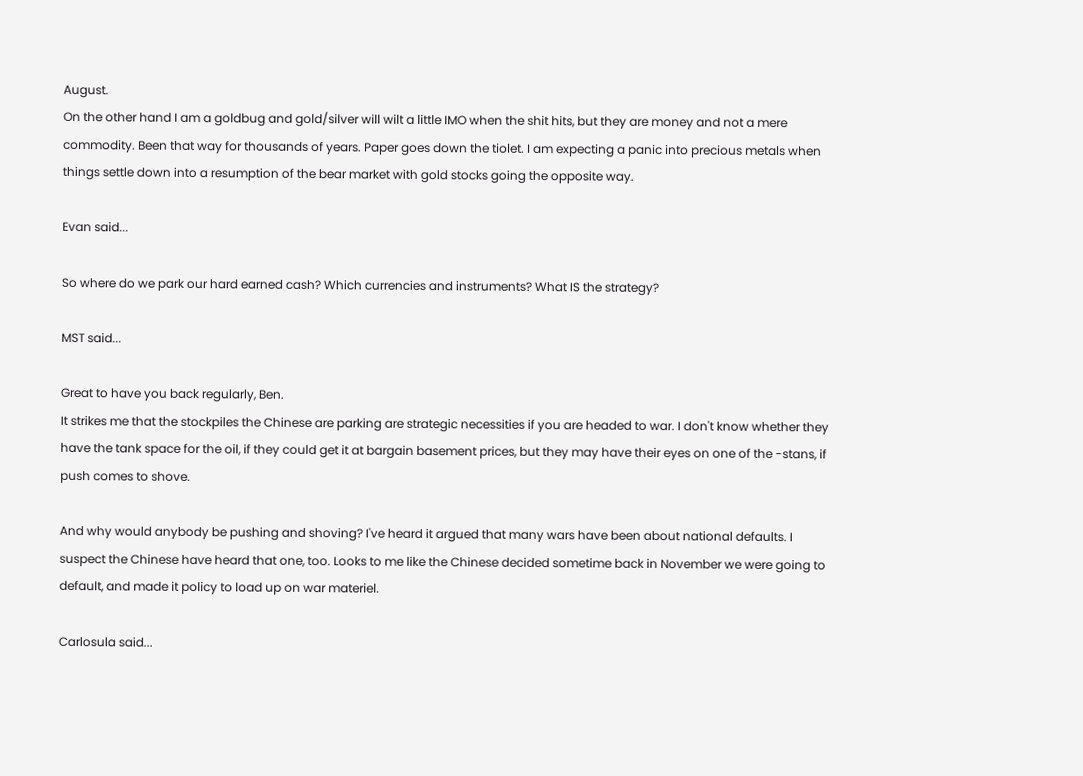August.
On the other hand I am a goldbug and gold/silver will wilt a little IMO when the shit hits, but they are money and not a mere commodity. Been that way for thousands of years. Paper goes down the tiolet. I am expecting a panic into precious metals when things settle down into a resumption of the bear market with gold stocks going the opposite way.

Evan said...

So where do we park our hard earned cash? Which currencies and instruments? What IS the strategy?

MST said...

Great to have you back regularly, Ben.
It strikes me that the stockpiles the Chinese are parking are strategic necessities if you are headed to war. I don't know whether they have the tank space for the oil, if they could get it at bargain basement prices, but they may have their eyes on one of the -stans, if push comes to shove.

And why would anybody be pushing and shoving? I've heard it argued that many wars have been about national defaults. I suspect the Chinese have heard that one, too. Looks to me like the Chinese decided sometime back in November we were going to default, and made it policy to load up on war materiel.

Carlosula said...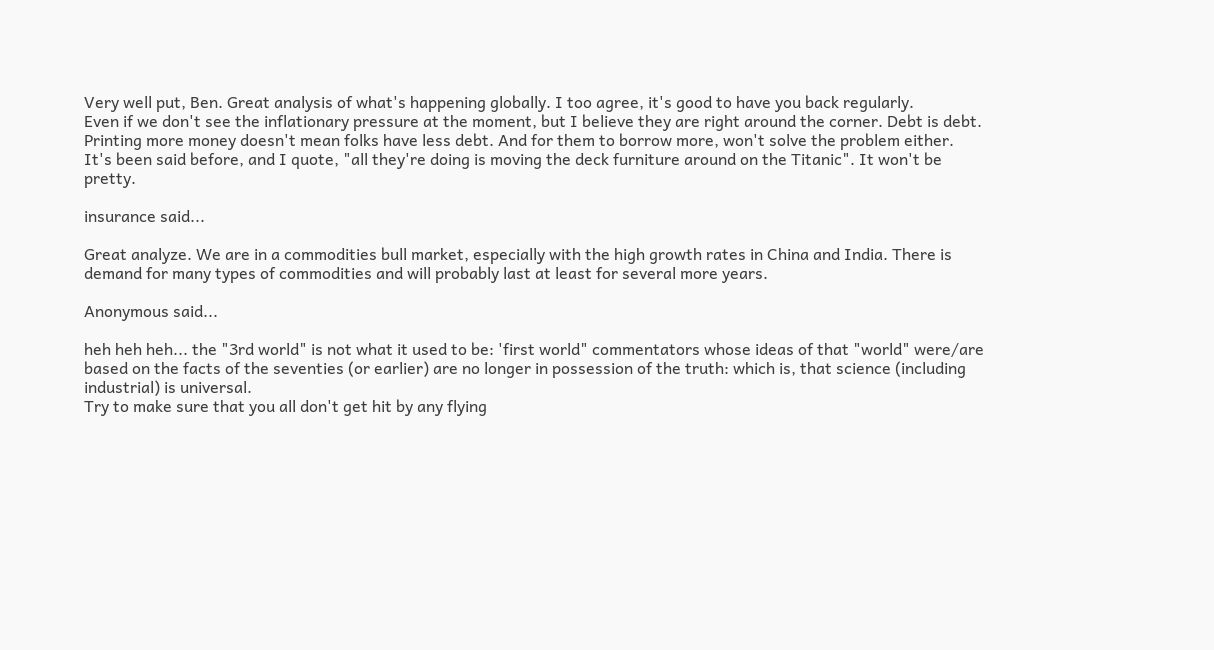Very well put, Ben. Great analysis of what's happening globally. I too agree, it's good to have you back regularly.
Even if we don't see the inflationary pressure at the moment, but I believe they are right around the corner. Debt is debt. Printing more money doesn't mean folks have less debt. And for them to borrow more, won't solve the problem either.
It's been said before, and I quote, "all they're doing is moving the deck furniture around on the Titanic". It won't be pretty.

insurance said...

Great analyze. We are in a commodities bull market, especially with the high growth rates in China and India. There is demand for many types of commodities and will probably last at least for several more years.

Anonymous said...

heh heh heh... the "3rd world" is not what it used to be: 'first world" commentators whose ideas of that "world" were/are based on the facts of the seventies (or earlier) are no longer in possession of the truth: which is, that science (including industrial) is universal.
Try to make sure that you all don't get hit by any flying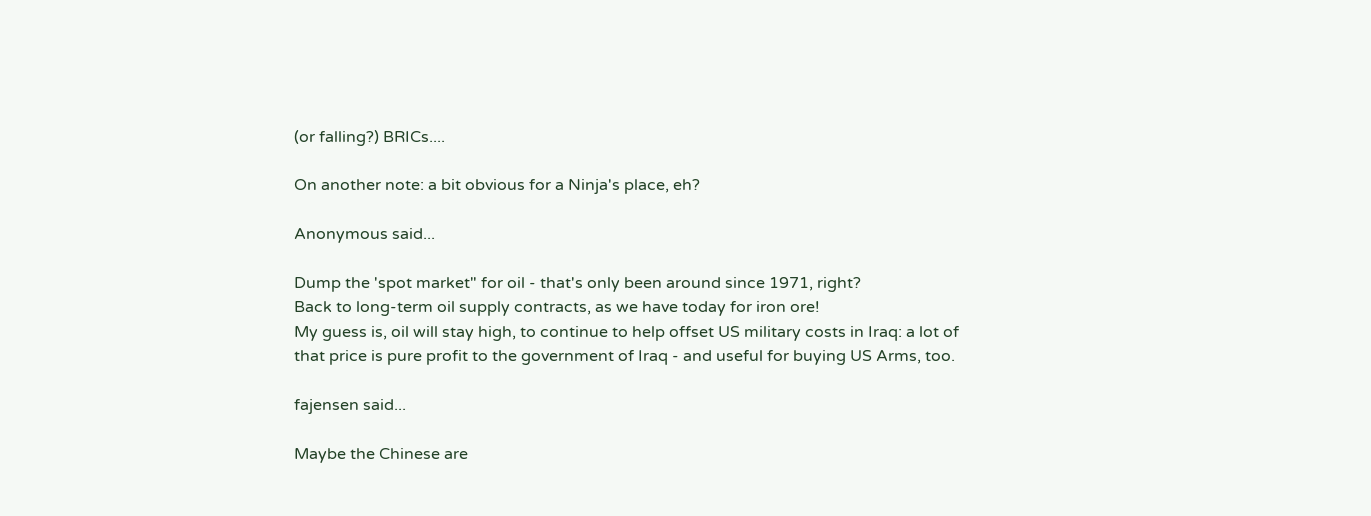(or falling?) BRICs....

On another note: a bit obvious for a Ninja's place, eh?

Anonymous said...

Dump the 'spot market" for oil - that's only been around since 1971, right?
Back to long-term oil supply contracts, as we have today for iron ore!
My guess is, oil will stay high, to continue to help offset US military costs in Iraq: a lot of that price is pure profit to the government of Iraq - and useful for buying US Arms, too.

fajensen said...

Maybe the Chinese are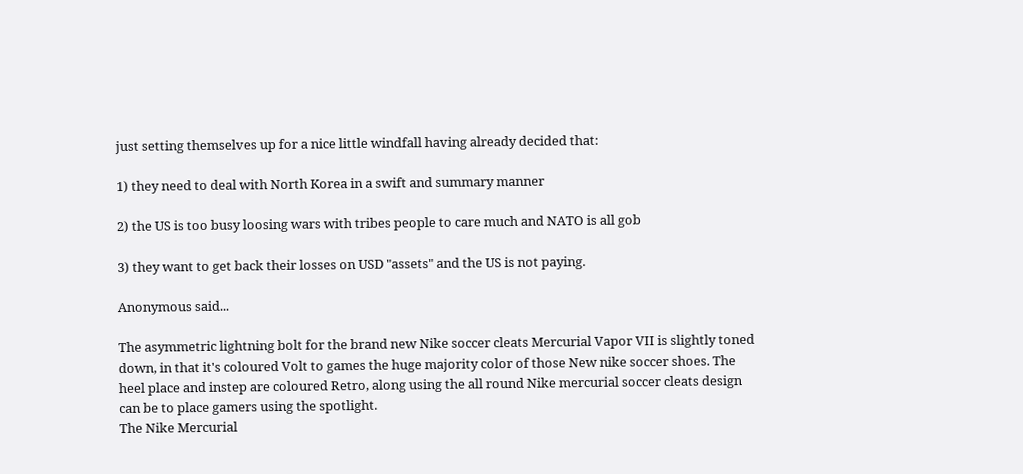just setting themselves up for a nice little windfall having already decided that:

1) they need to deal with North Korea in a swift and summary manner

2) the US is too busy loosing wars with tribes people to care much and NATO is all gob

3) they want to get back their losses on USD "assets" and the US is not paying.

Anonymous said...

The asymmetric lightning bolt for the brand new Nike soccer cleats Mercurial Vapor VII is slightly toned down, in that it's coloured Volt to games the huge majority color of those New nike soccer shoes. The heel place and instep are coloured Retro, along using the all round Nike mercurial soccer cleats design can be to place gamers using the spotlight.
The Nike Mercurial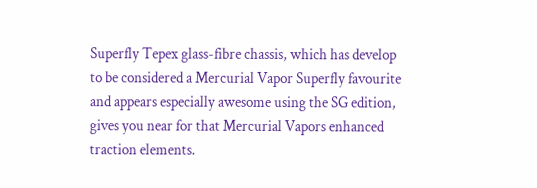Superfly Tepex glass-fibre chassis, which has develop to be considered a Mercurial Vapor Superfly favourite and appears especially awesome using the SG edition, gives you near for that Mercurial Vapors enhanced traction elements.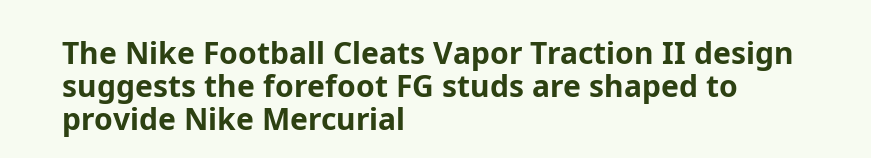The Nike Football Cleats Vapor Traction II design suggests the forefoot FG studs are shaped to provide Nike Mercurial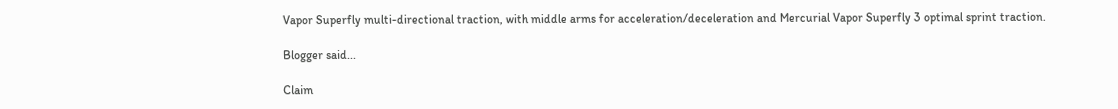Vapor Superfly multi-directional traction, with middle arms for acceleration/deceleration and Mercurial Vapor Superfly 3 optimal sprint traction.

Blogger said...

Claim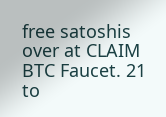free satoshis over at CLAIM BTC Faucet. 21 to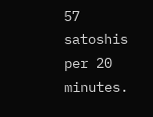57 satoshis per 20 minutes.